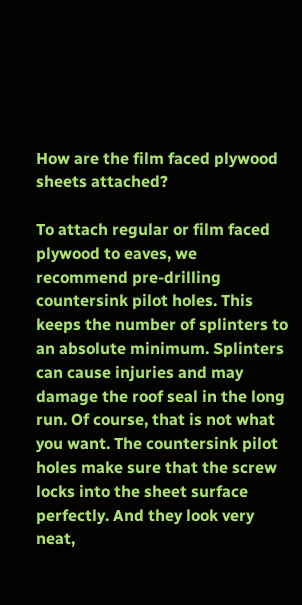How are the film faced plywood sheets attached?

To attach regular or film faced plywood to eaves, we recommend pre-drilling countersink pilot holes. This keeps the number of splinters to an absolute minimum. Splinters can cause injuries and may damage the roof seal in the long run. Of course, that is not what you want. The countersink pilot holes make sure that the screw locks into the sheet surface perfectly. And they look very neat,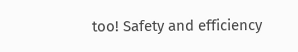too! Safety and efficiency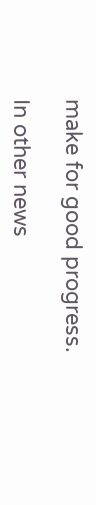make for good progress.

In other news